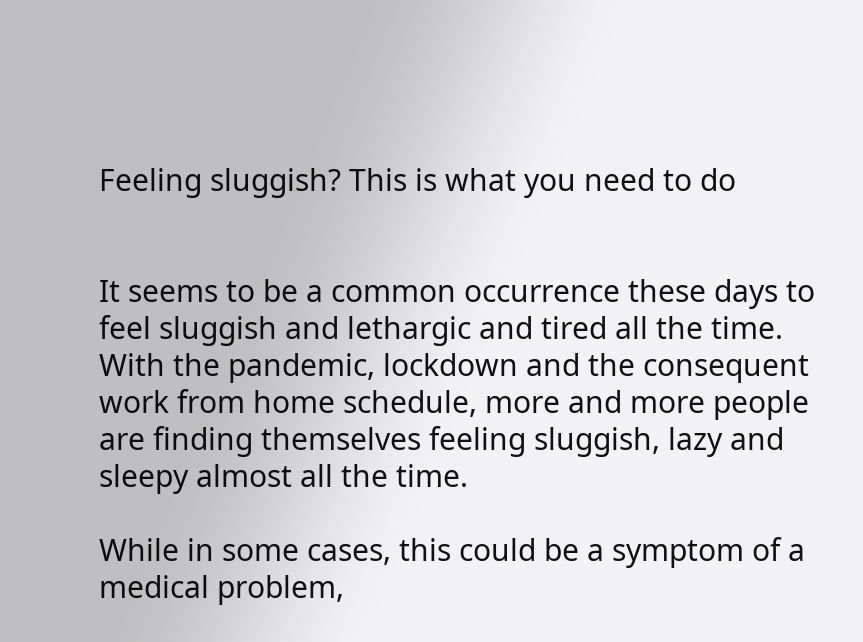Feeling sluggish? This is what you need to do


It seems to be a common occurrence these days to feel sluggish and lethargic and tired all the time. With the pandemic, lockdown and the consequent work from home schedule, more and more people are finding themselves feeling sluggish, lazy and sleepy almost all the time.

While in some cases, this could be a symptom of a medical problem,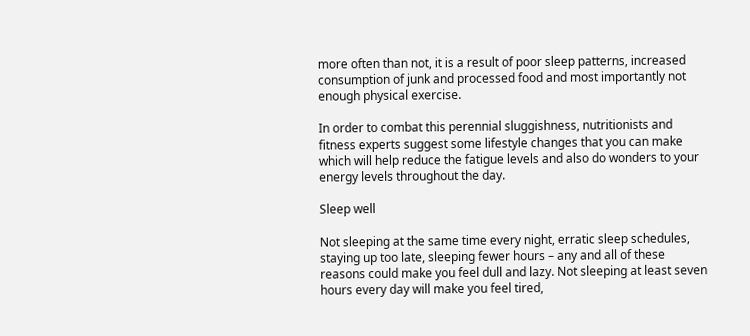more often than not, it is a result of poor sleep patterns, increased consumption of junk and processed food and most importantly not enough physical exercise.

In order to combat this perennial sluggishness, nutritionists and fitness experts suggest some lifestyle changes that you can make which will help reduce the fatigue levels and also do wonders to your energy levels throughout the day.

Sleep well

Not sleeping at the same time every night, erratic sleep schedules, staying up too late, sleeping fewer hours – any and all of these reasons could make you feel dull and lazy. Not sleeping at least seven hours every day will make you feel tired,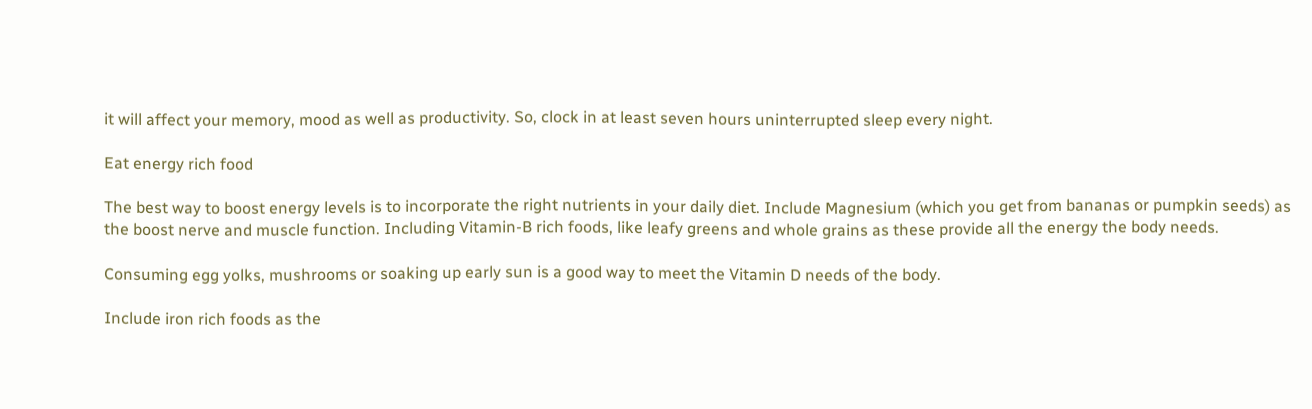it will affect your memory, mood as well as productivity. So, clock in at least seven hours uninterrupted sleep every night.

Eat energy rich food

The best way to boost energy levels is to incorporate the right nutrients in your daily diet. Include Magnesium (which you get from bananas or pumpkin seeds) as the boost nerve and muscle function. Including Vitamin-B rich foods, like leafy greens and whole grains as these provide all the energy the body needs.

Consuming egg yolks, mushrooms or soaking up early sun is a good way to meet the Vitamin D needs of the body.

Include iron rich foods as the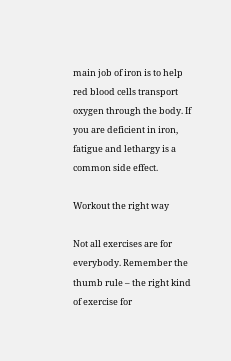main job of iron is to help red blood cells transport oxygen through the body. If you are deficient in iron, fatigue and lethargy is a common side effect.

Workout the right way

Not all exercises are for everybody. Remember the thumb rule – the right kind of exercise for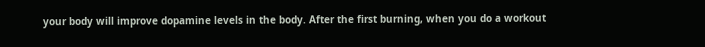your body will improve dopamine levels in the body. After the first burning, when you do a workout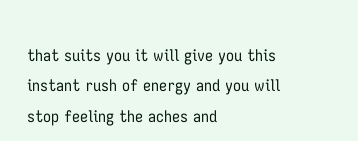that suits you it will give you this instant rush of energy and you will stop feeling the aches and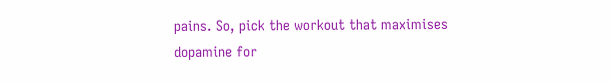pains. So, pick the workout that maximises dopamine for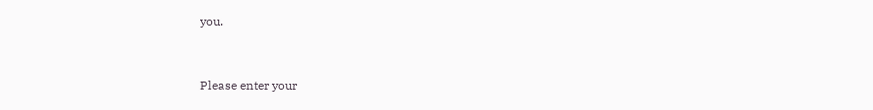you.


Please enter your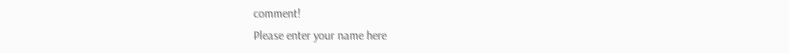comment!
Please enter your name here